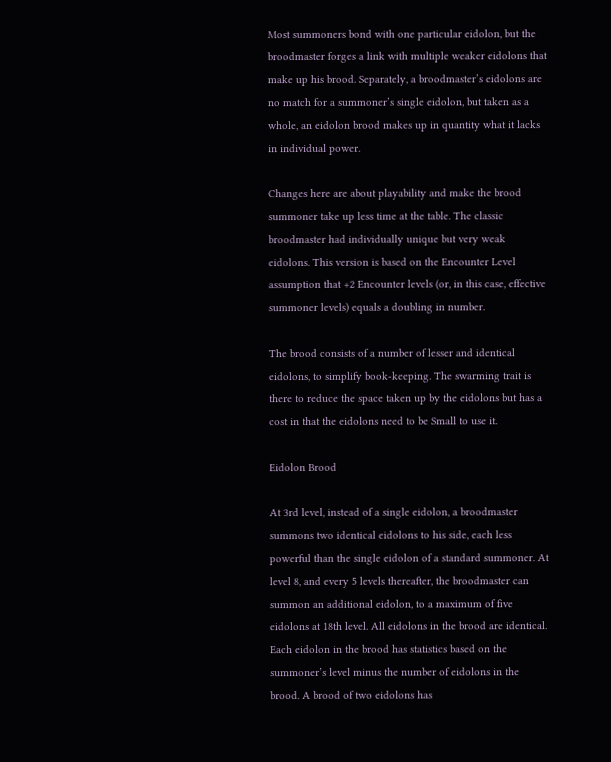Most summoners bond with one particular eidolon, but the broodmaster forges a link with multiple weaker eidolons that make up his brood. Separately, a broodmaster’s eidolons are no match for a summoner’s single eidolon, but taken as a whole, an eidolon brood makes up in quantity what it lacks in individual power.

Changes here are about playability and make the brood summoner take up less time at the table. The classic broodmaster had individually unique but very weak eidolons. This version is based on the Encounter Level assumption that +2 Encounter levels (or, in this case, effective summoner levels) equals a doubling in number.

The brood consists of a number of lesser and identical eidolons, to simplify book-keeping. The swarming trait is there to reduce the space taken up by the eidolons but has a cost in that the eidolons need to be Small to use it.

Eidolon Brood

At 3rd level, instead of a single eidolon, a broodmaster summons two identical eidolons to his side, each less powerful than the single eidolon of a standard summoner. At level 8, and every 5 levels thereafter, the broodmaster can summon an additional eidolon, to a maximum of five eidolons at 18th level. All eidolons in the brood are identical. Each eidolon in the brood has statistics based on the summoner’s level minus the number of eidolons in the brood. A brood of two eidolons has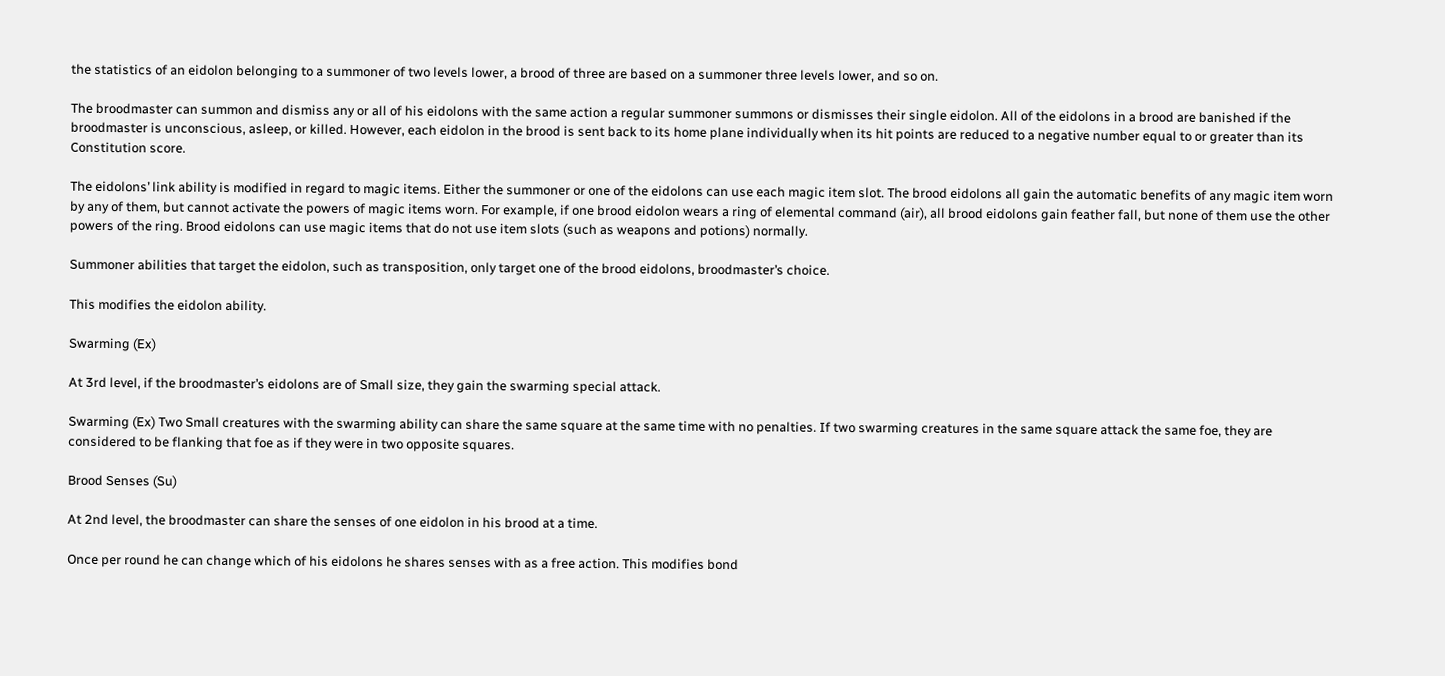the statistics of an eidolon belonging to a summoner of two levels lower, a brood of three are based on a summoner three levels lower, and so on.

The broodmaster can summon and dismiss any or all of his eidolons with the same action a regular summoner summons or dismisses their single eidolon. All of the eidolons in a brood are banished if the broodmaster is unconscious, asleep, or killed. However, each eidolon in the brood is sent back to its home plane individually when its hit points are reduced to a negative number equal to or greater than its Constitution score.

The eidolons’ link ability is modified in regard to magic items. Either the summoner or one of the eidolons can use each magic item slot. The brood eidolons all gain the automatic benefits of any magic item worn by any of them, but cannot activate the powers of magic items worn. For example, if one brood eidolon wears a ring of elemental command (air), all brood eidolons gain feather fall, but none of them use the other powers of the ring. Brood eidolons can use magic items that do not use item slots (such as weapons and potions) normally.

Summoner abilities that target the eidolon, such as transposition, only target one of the brood eidolons, broodmaster’s choice.

This modifies the eidolon ability.

Swarming (Ex)

At 3rd level, if the broodmaster’s eidolons are of Small size, they gain the swarming special attack.

Swarming (Ex) Two Small creatures with the swarming ability can share the same square at the same time with no penalties. If two swarming creatures in the same square attack the same foe, they are considered to be flanking that foe as if they were in two opposite squares.

Brood Senses (Su)

At 2nd level, the broodmaster can share the senses of one eidolon in his brood at a time.

Once per round he can change which of his eidolons he shares senses with as a free action. This modifies bond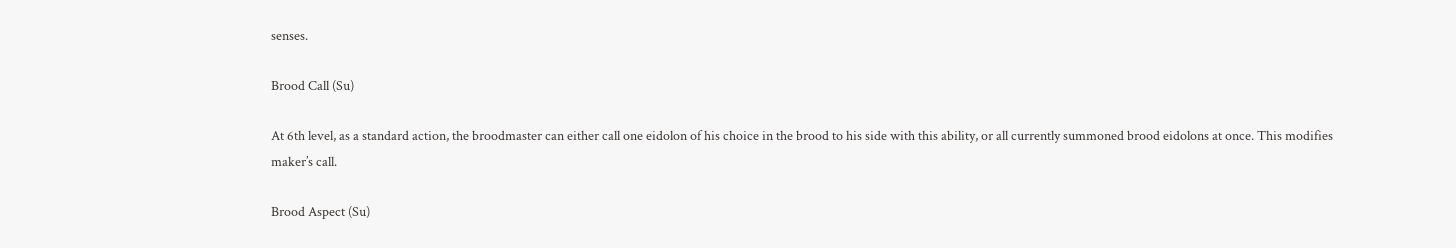senses.

Brood Call (Su)

At 6th level, as a standard action, the broodmaster can either call one eidolon of his choice in the brood to his side with this ability, or all currently summoned brood eidolons at once. This modifies maker’s call.

Brood Aspect (Su)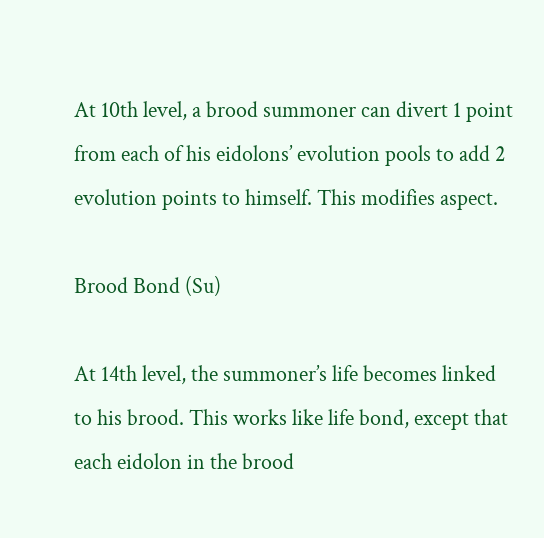At 10th level, a brood summoner can divert 1 point from each of his eidolons’ evolution pools to add 2 evolution points to himself. This modifies aspect.

Brood Bond (Su)

At 14th level, the summoner’s life becomes linked to his brood. This works like life bond, except that each eidolon in the brood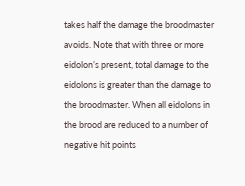takes half the damage the broodmaster avoids. Note that with three or more eidolon’s present, total damage to the eidolons is greater than the damage to the broodmaster. When all eidolons in the brood are reduced to a number of negative hit points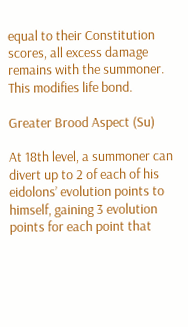equal to their Constitution scores, all excess damage remains with the summoner. This modifies life bond.

Greater Brood Aspect (Su)

At 18th level, a summoner can divert up to 2 of each of his eidolons’ evolution points to himself, gaining 3 evolution points for each point that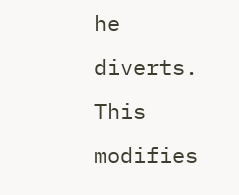he diverts. This modifies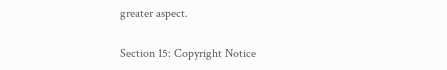greater aspect.

Section 15: Copyright Notice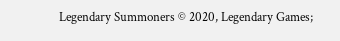Legendary Summoners © 2020, Legendary Games;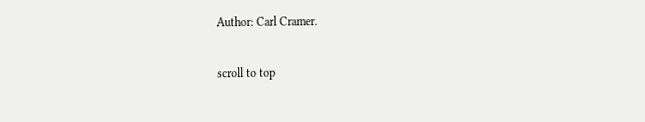Author: Carl Cramer.

scroll to top